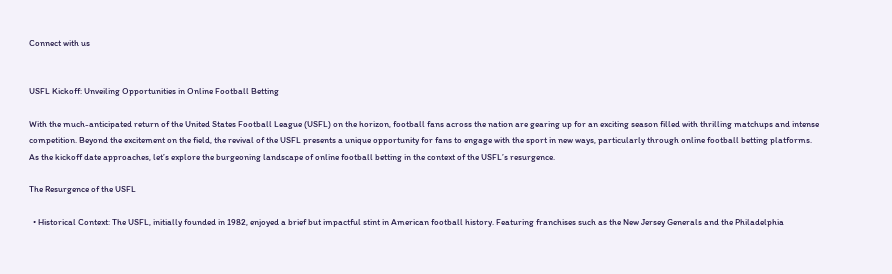Connect with us


USFL Kickoff: Unveiling Opportunities in Online Football Betting

With the much-anticipated return of the United States Football League (USFL) on the horizon, football fans across the nation are gearing up for an exciting season filled with thrilling matchups and intense competition. Beyond the excitement on the field, the revival of the USFL presents a unique opportunity for fans to engage with the sport in new ways, particularly through online football betting platforms. As the kickoff date approaches, let’s explore the burgeoning landscape of online football betting in the context of the USFL’s resurgence.

The Resurgence of the USFL

  • Historical Context: The USFL, initially founded in 1982, enjoyed a brief but impactful stint in American football history. Featuring franchises such as the New Jersey Generals and the Philadelphia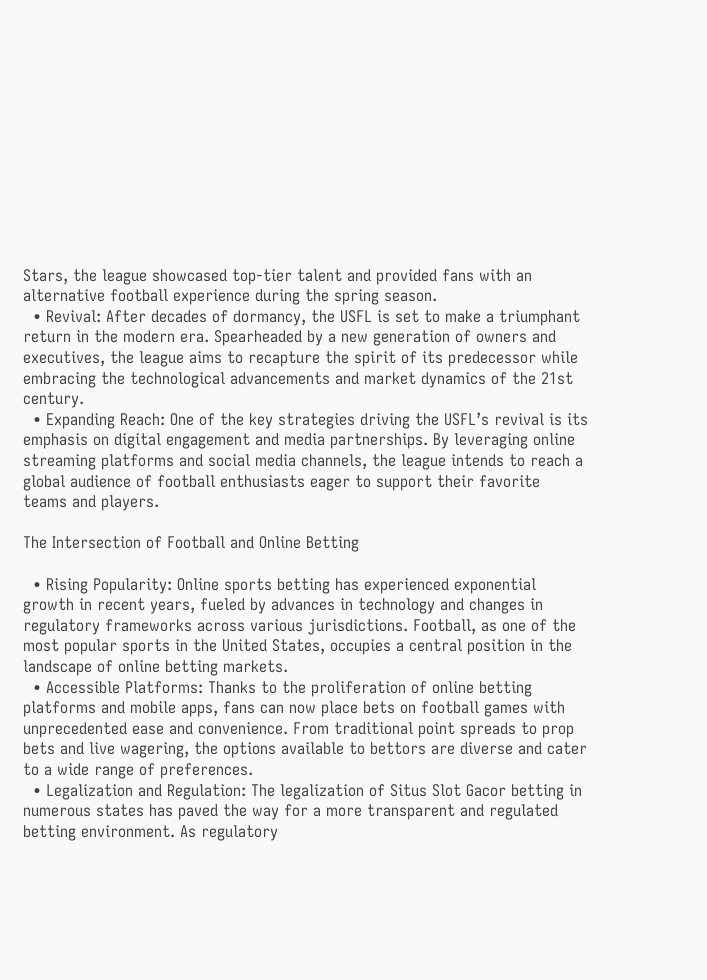Stars, the league showcased top-tier talent and provided fans with an alternative football experience during the spring season.
  • Revival: After decades of dormancy, the USFL is set to make a triumphant return in the modern era. Spearheaded by a new generation of owners and executives, the league aims to recapture the spirit of its predecessor while embracing the technological advancements and market dynamics of the 21st century.
  • Expanding Reach: One of the key strategies driving the USFL’s revival is its emphasis on digital engagement and media partnerships. By leveraging online streaming platforms and social media channels, the league intends to reach a global audience of football enthusiasts eager to support their favorite teams and players.

The Intersection of Football and Online Betting

  • Rising Popularity: Online sports betting has experienced exponential growth in recent years, fueled by advances in technology and changes in regulatory frameworks across various jurisdictions. Football, as one of the most popular sports in the United States, occupies a central position in the landscape of online betting markets.
  • Accessible Platforms: Thanks to the proliferation of online betting platforms and mobile apps, fans can now place bets on football games with unprecedented ease and convenience. From traditional point spreads to prop bets and live wagering, the options available to bettors are diverse and cater to a wide range of preferences.
  • Legalization and Regulation: The legalization of Situs Slot Gacor betting in numerous states has paved the way for a more transparent and regulated betting environment. As regulatory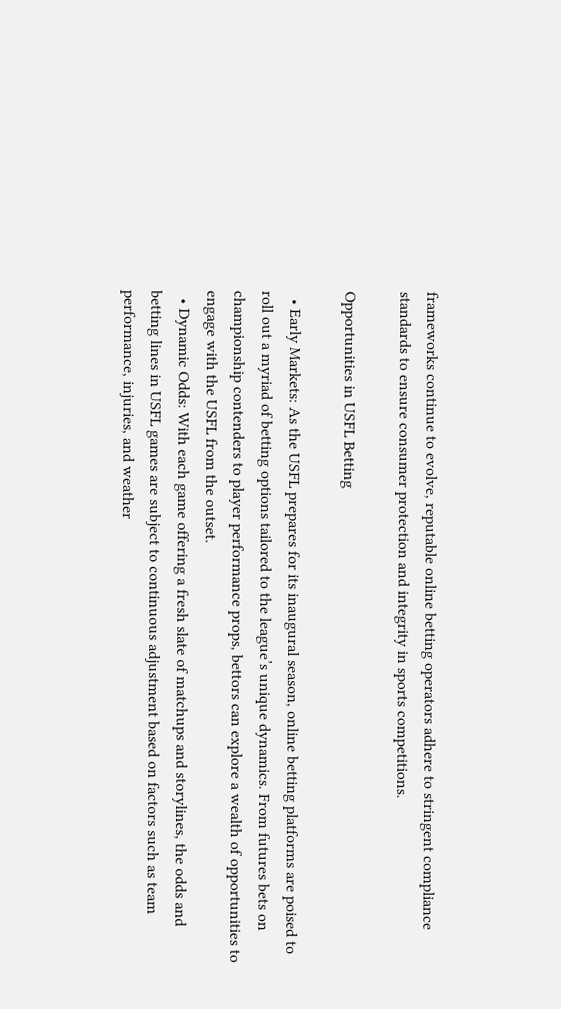frameworks continue to evolve, reputable online betting operators adhere to stringent compliance standards to ensure consumer protection and integrity in sports competitions.

Opportunities in USFL Betting

  • Early Markets: As the USFL prepares for its inaugural season, online betting platforms are poised to roll out a myriad of betting options tailored to the league’s unique dynamics. From futures bets on championship contenders to player performance props, bettors can explore a wealth of opportunities to engage with the USFL from the outset.
  • Dynamic Odds: With each game offering a fresh slate of matchups and storylines, the odds and betting lines in USFL games are subject to continuous adjustment based on factors such as team performance, injuries, and weather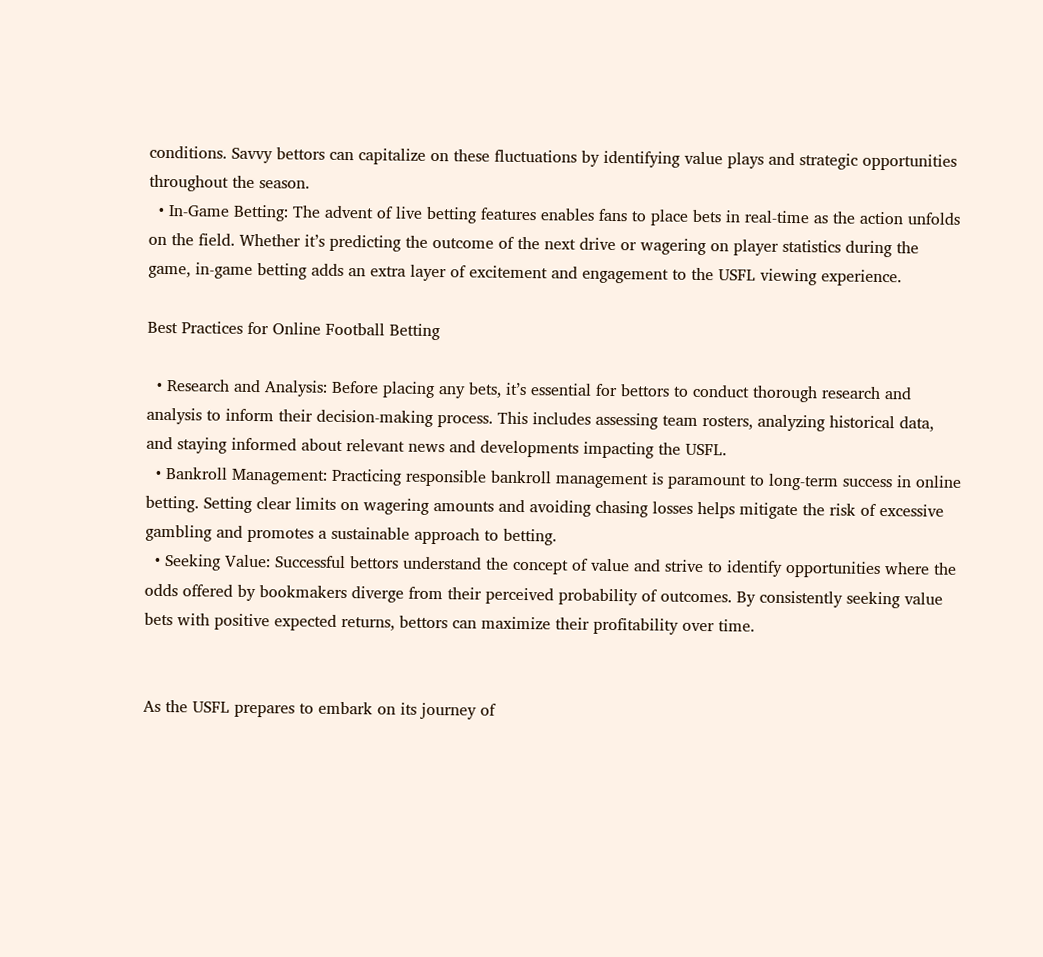conditions. Savvy bettors can capitalize on these fluctuations by identifying value plays and strategic opportunities throughout the season.
  • In-Game Betting: The advent of live betting features enables fans to place bets in real-time as the action unfolds on the field. Whether it’s predicting the outcome of the next drive or wagering on player statistics during the game, in-game betting adds an extra layer of excitement and engagement to the USFL viewing experience.

Best Practices for Online Football Betting

  • Research and Analysis: Before placing any bets, it’s essential for bettors to conduct thorough research and analysis to inform their decision-making process. This includes assessing team rosters, analyzing historical data, and staying informed about relevant news and developments impacting the USFL.
  • Bankroll Management: Practicing responsible bankroll management is paramount to long-term success in online betting. Setting clear limits on wagering amounts and avoiding chasing losses helps mitigate the risk of excessive gambling and promotes a sustainable approach to betting.
  • Seeking Value: Successful bettors understand the concept of value and strive to identify opportunities where the odds offered by bookmakers diverge from their perceived probability of outcomes. By consistently seeking value bets with positive expected returns, bettors can maximize their profitability over time.


As the USFL prepares to embark on its journey of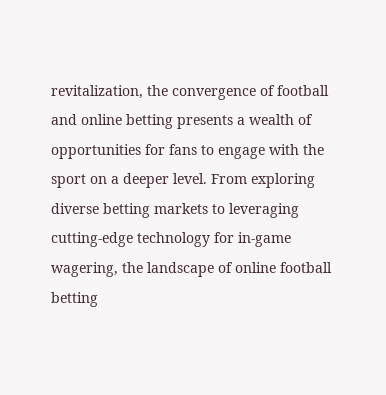revitalization, the convergence of football and online betting presents a wealth of opportunities for fans to engage with the sport on a deeper level. From exploring diverse betting markets to leveraging cutting-edge technology for in-game wagering, the landscape of online football betting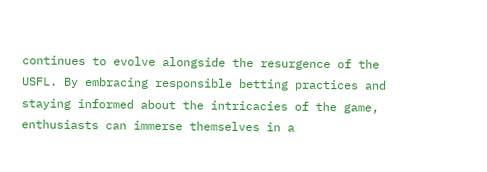continues to evolve alongside the resurgence of the USFL. By embracing responsible betting practices and staying informed about the intricacies of the game, enthusiasts can immerse themselves in a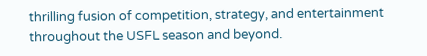thrilling fusion of competition, strategy, and entertainment throughout the USFL season and beyond.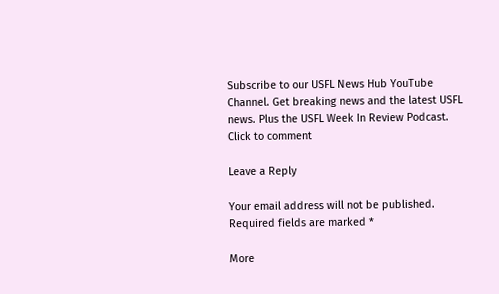Subscribe to our USFL News Hub YouTube Channel. Get breaking news and the latest USFL news. Plus the USFL Week In Review Podcast.
Click to comment

Leave a Reply

Your email address will not be published. Required fields are marked *

More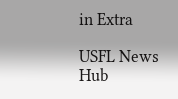in Extra

USFL News Hub